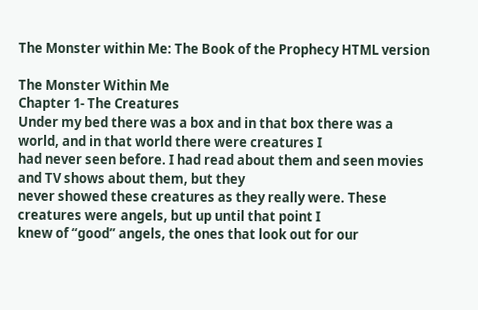The Monster within Me: The Book of the Prophecy HTML version

The Monster Within Me
Chapter 1- The Creatures
Under my bed there was a box and in that box there was a world, and in that world there were creatures I
had never seen before. I had read about them and seen movies and TV shows about them, but they
never showed these creatures as they really were. These creatures were angels, but up until that point I
knew of “good” angels, the ones that look out for our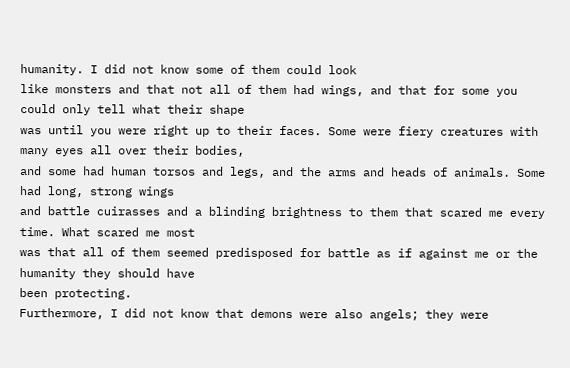humanity. I did not know some of them could look
like monsters and that not all of them had wings, and that for some you could only tell what their shape
was until you were right up to their faces. Some were fiery creatures with many eyes all over their bodies,
and some had human torsos and legs, and the arms and heads of animals. Some had long, strong wings
and battle cuirasses and a blinding brightness to them that scared me every time. What scared me most
was that all of them seemed predisposed for battle as if against me or the humanity they should have
been protecting.
Furthermore, I did not know that demons were also angels; they were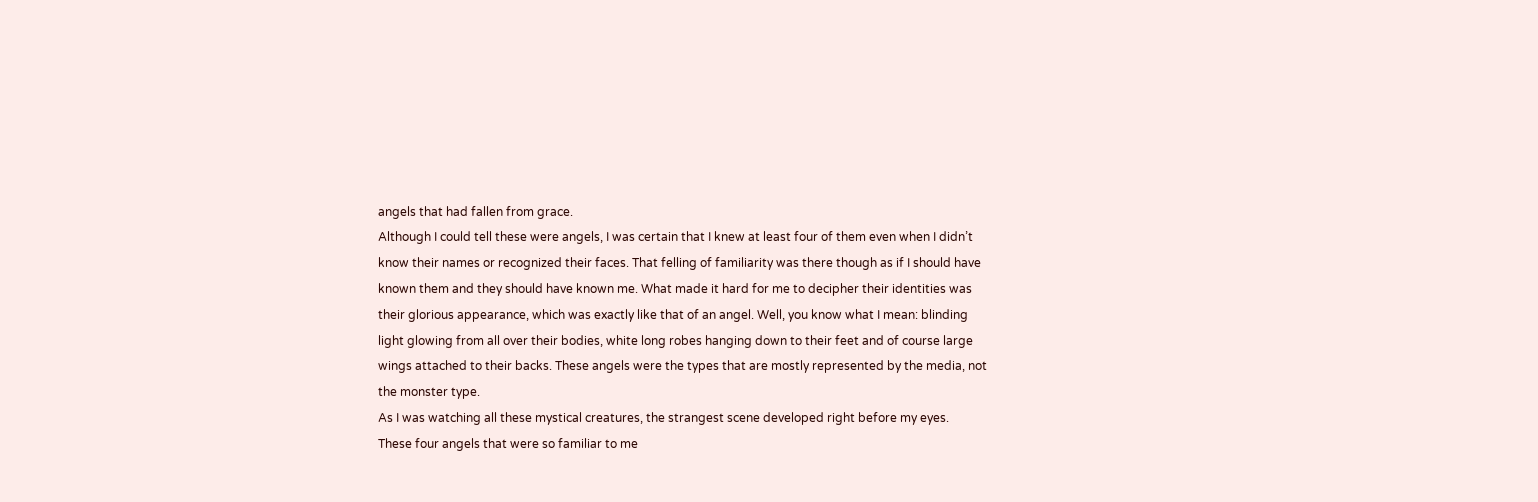angels that had fallen from grace.
Although I could tell these were angels, I was certain that I knew at least four of them even when I didn’t
know their names or recognized their faces. That felling of familiarity was there though as if I should have
known them and they should have known me. What made it hard for me to decipher their identities was
their glorious appearance, which was exactly like that of an angel. Well, you know what I mean: blinding
light glowing from all over their bodies, white long robes hanging down to their feet and of course large
wings attached to their backs. These angels were the types that are mostly represented by the media, not
the monster type.
As I was watching all these mystical creatures, the strangest scene developed right before my eyes.
These four angels that were so familiar to me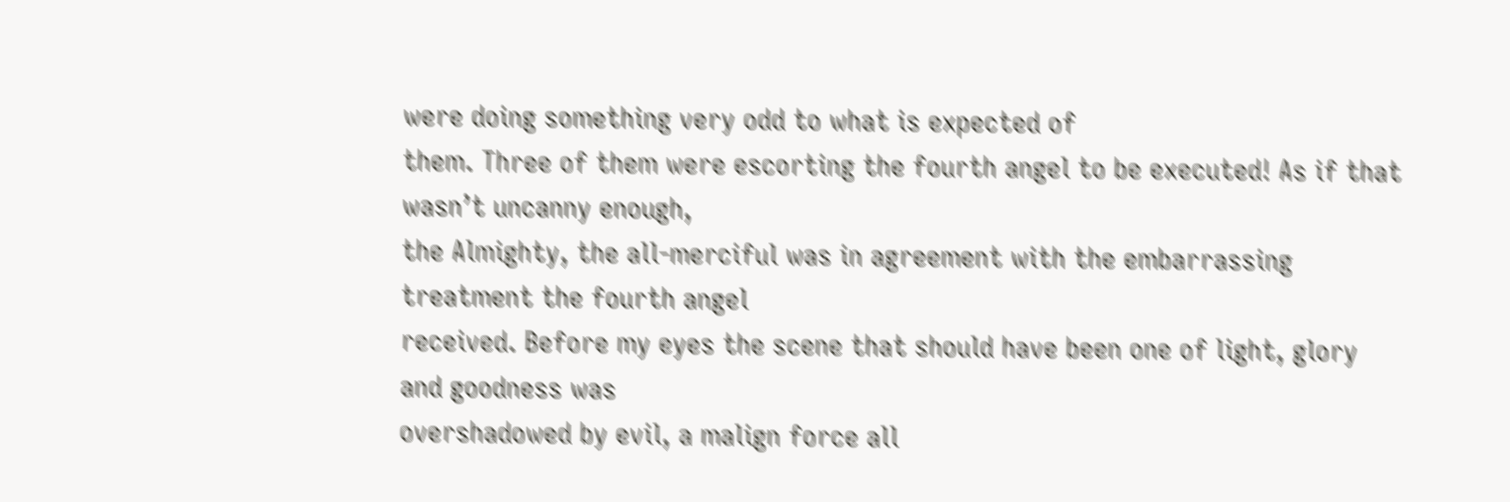were doing something very odd to what is expected of
them. Three of them were escorting the fourth angel to be executed! As if that wasn’t uncanny enough,
the Almighty, the all-merciful was in agreement with the embarrassing treatment the fourth angel
received. Before my eyes the scene that should have been one of light, glory and goodness was
overshadowed by evil, a malign force all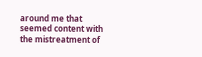around me that seemed content with the mistreatment of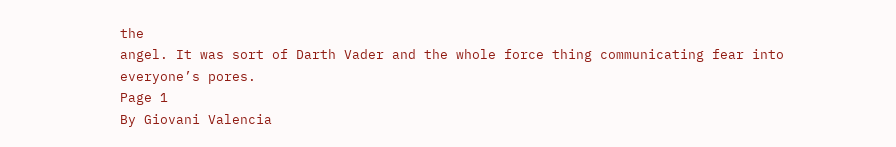the
angel. It was sort of Darth Vader and the whole force thing communicating fear into everyone’s pores.
Page 1
By Giovani Valencia